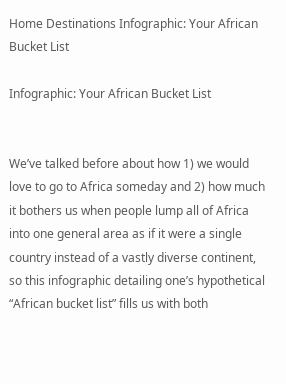Home Destinations Infographic: Your African Bucket List

Infographic: Your African Bucket List


We’ve talked before about how 1) we would love to go to Africa someday and 2) how much it bothers us when people lump all of Africa into one general area as if it were a single country instead of a vastly diverse continent, so this infographic detailing one’s hypothetical “African bucket list” fills us with both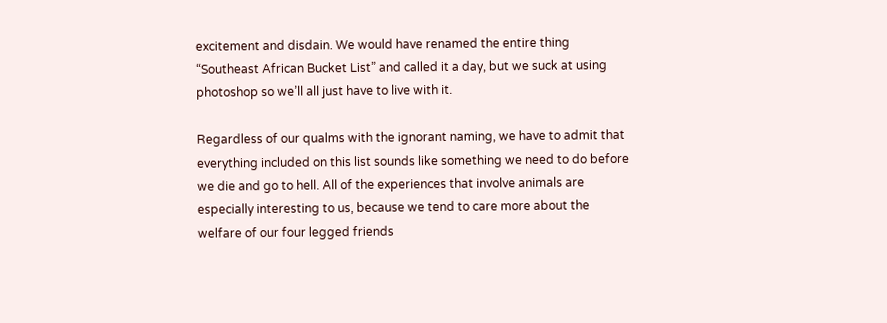excitement and disdain. We would have renamed the entire thing “Southeast African Bucket List” and called it a day, but we suck at using photoshop so we’ll all just have to live with it.

Regardless of our qualms with the ignorant naming, we have to admit that everything included on this list sounds like something we need to do before we die and go to hell. All of the experiences that involve animals are especially interesting to us, because we tend to care more about the welfare of our four legged friends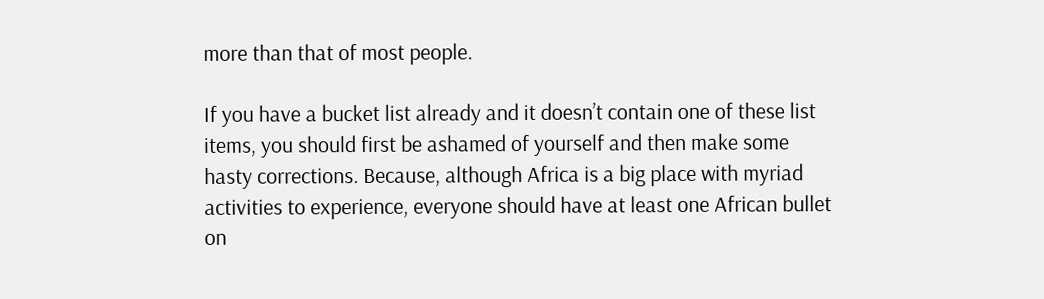more than that of most people.

If you have a bucket list already and it doesn’t contain one of these list items, you should first be ashamed of yourself and then make some hasty corrections. Because, although Africa is a big place with myriad activities to experience, everyone should have at least one African bullet on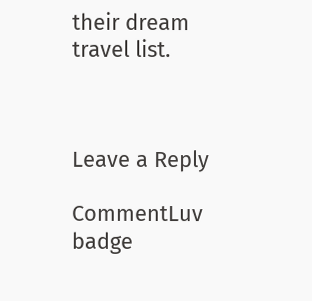their dream travel list.



Leave a Reply

CommentLuv badge